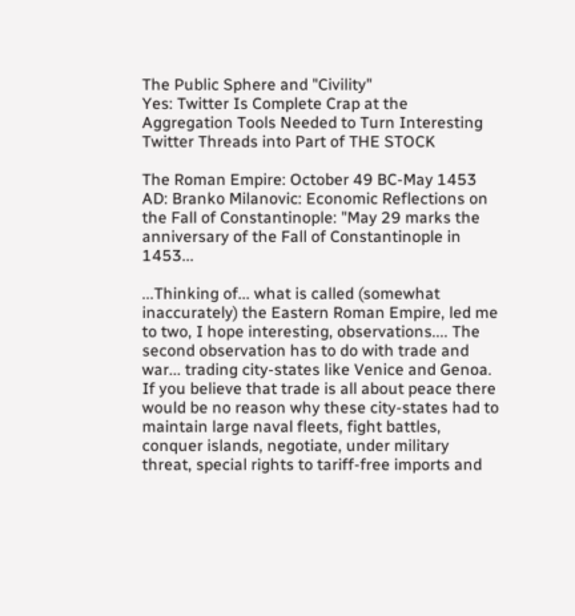The Public Sphere and "Civility"
Yes: Twitter Is Complete Crap at the Aggregation Tools Needed to Turn Interesting Twitter Threads into Part of THE STOCK

The Roman Empire: October 49 BC-May 1453 AD: Branko Milanovic: Economic Reflections on the Fall of Constantinople: "May 29 marks the anniversary of the Fall of Constantinople in 1453...

...Thinking of... what is called (somewhat inaccurately) the Eastern Roman Empire, led me to two, I hope interesting, observations.... The second observation has to do with trade and war... trading city-states like Venice and Genoa. If you believe that trade is all about peace there would be no reason why these city-states had to maintain large naval fleets, fight battles, conquer islands, negotiate, under military threat, special rights to tariff-free imports and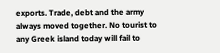exports. Trade, debt and the army always moved together. No tourist to any Greek island today will fail to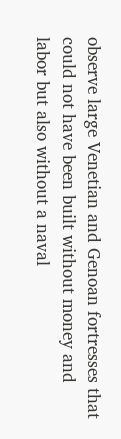observe large Venetian and Genoan fortresses that could not have been built without money and labor but also without a naval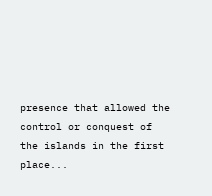presence that allowed the control or conquest of the islands in the first place...